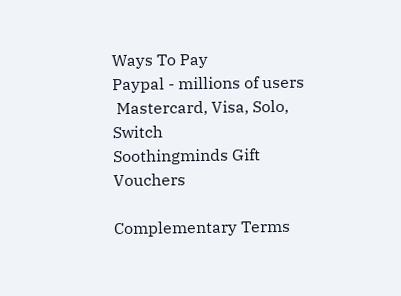Ways To Pay
Paypal - millions of users
 Mastercard, Visa, Solo, Switch
Soothingminds Gift Vouchers

Complementary Terms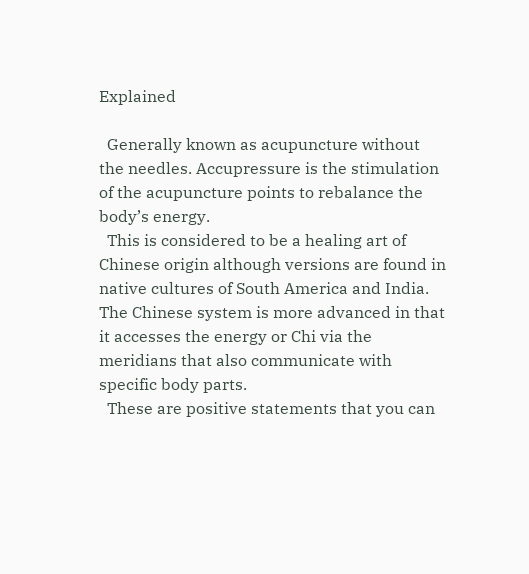Explained

  Generally known as acupuncture without the needles. Accupressure is the stimulation of the acupuncture points to rebalance the body’s energy.
  This is considered to be a healing art of Chinese origin although versions are found in native cultures of South America and India. The Chinese system is more advanced in that it accesses the energy or Chi via the meridians that also communicate with specific body parts.
  These are positive statements that you can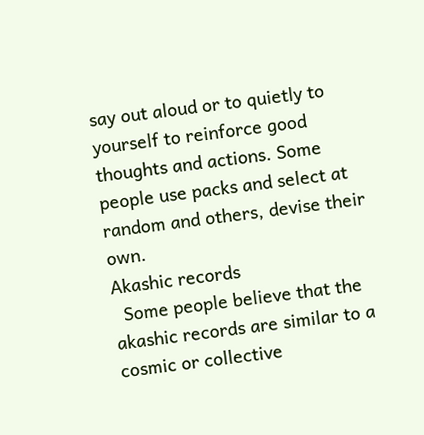say out aloud or to quietly to yourself to reinforce good thoughts and actions. Some people use packs and select at random and others, devise their own.
Akashic records
  Some people believe that the akashic records are similar to a cosmic or collective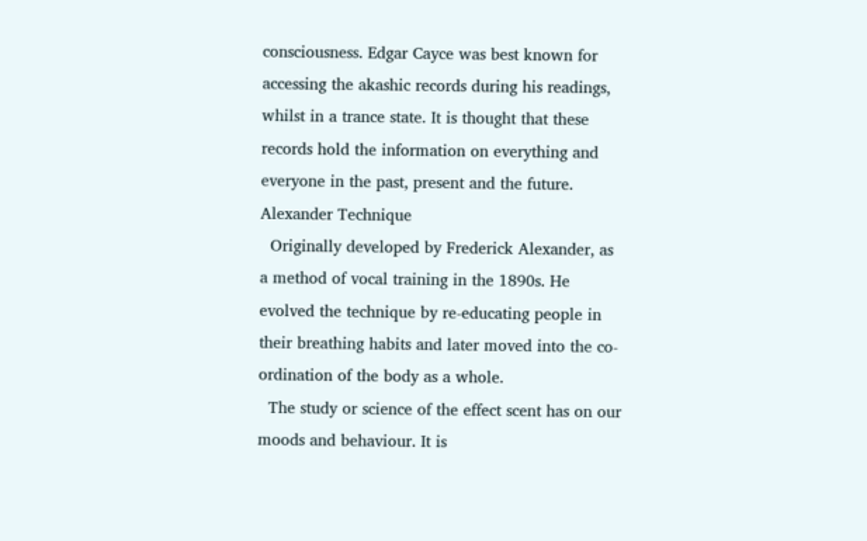consciousness. Edgar Cayce was best known for accessing the akashic records during his readings, whilst in a trance state. It is thought that these records hold the information on everything and everyone in the past, present and the future.
Alexander Technique
  Originally developed by Frederick Alexander, as a method of vocal training in the 1890s. He evolved the technique by re-educating people in their breathing habits and later moved into the co-ordination of the body as a whole.
  The study or science of the effect scent has on our moods and behaviour. It is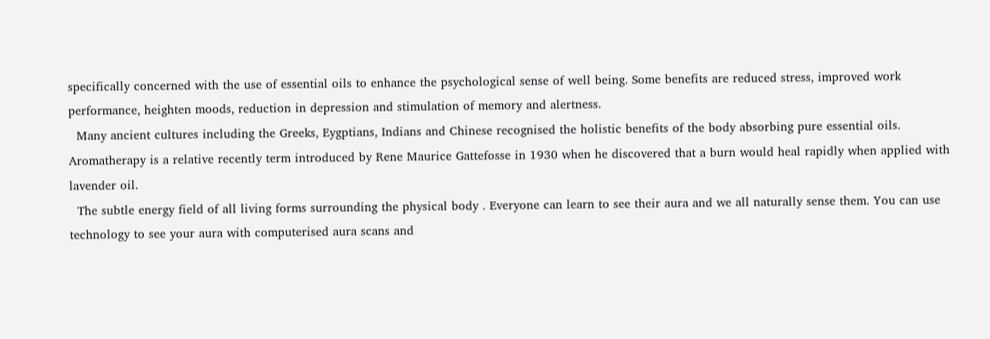specifically concerned with the use of essential oils to enhance the psychological sense of well being. Some benefits are reduced stress, improved work performance, heighten moods, reduction in depression and stimulation of memory and alertness.
  Many ancient cultures including the Greeks, Eygptians, Indians and Chinese recognised the holistic benefits of the body absorbing pure essential oils. Aromatherapy is a relative recently term introduced by Rene Maurice Gattefosse in 1930 when he discovered that a burn would heal rapidly when applied with lavender oil.
  The subtle energy field of all living forms surrounding the physical body . Everyone can learn to see their aura and we all naturally sense them. You can use technology to see your aura with computerised aura scans and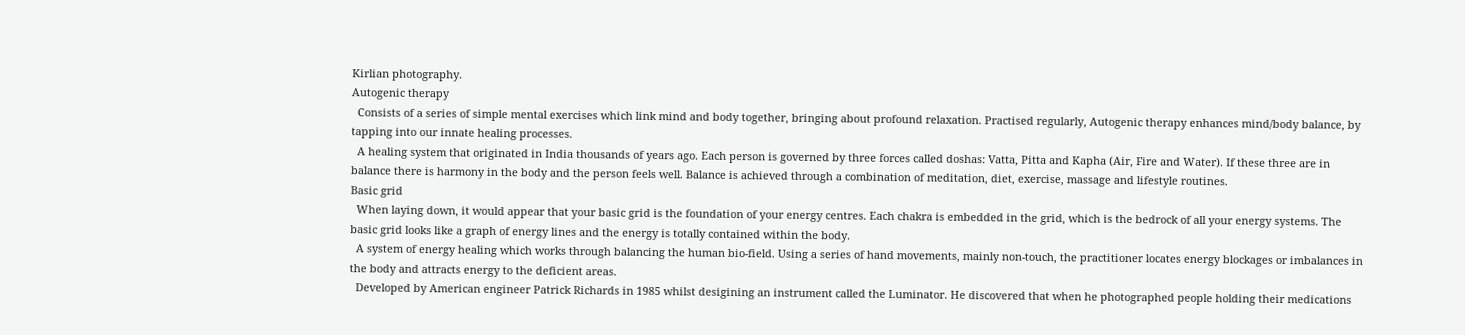Kirlian photography.
Autogenic therapy
  Consists of a series of simple mental exercises which link mind and body together, bringing about profound relaxation. Practised regularly, Autogenic therapy enhances mind/body balance, by tapping into our innate healing processes.
  A healing system that originated in India thousands of years ago. Each person is governed by three forces called doshas: Vatta, Pitta and Kapha (Air, Fire and Water). If these three are in balance there is harmony in the body and the person feels well. Balance is achieved through a combination of meditation, diet, exercise, massage and lifestyle routines.
Basic grid
  When laying down, it would appear that your basic grid is the foundation of your energy centres. Each chakra is embedded in the grid, which is the bedrock of all your energy systems. The basic grid looks like a graph of energy lines and the energy is totally contained within the body.
  A system of energy healing which works through balancing the human bio-field. Using a series of hand movements, mainly non-touch, the practitioner locates energy blockages or imbalances in the body and attracts energy to the deficient areas.
  Developed by American engineer Patrick Richards in 1985 whilst desigining an instrument called the Luminator. He discovered that when he photographed people holding their medications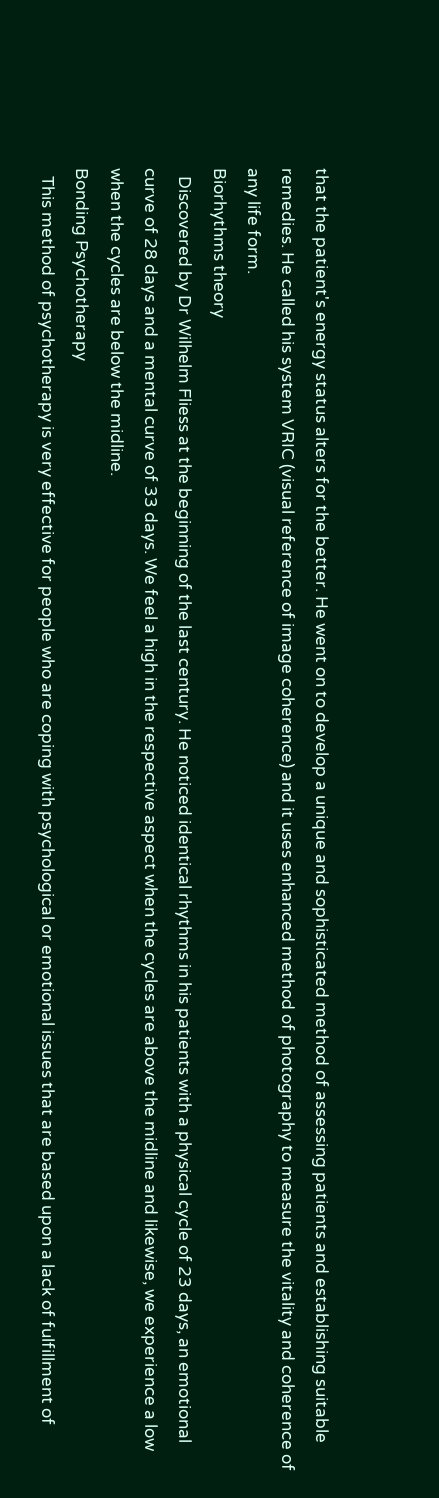that the patient's energy status alters for the better. He went on to develop a unique and sophisticated method of assessing patients and establishing suitable remedies. He called his system VRIC (visual reference of image coherence) and it uses enhanced method of photography to measure the vitality and coherence of any life form.
Biorhythms theory
  Discovered by Dr Wilhelm Fliess at the beginning of the last century. He noticed identical rhythms in his patients with a physical cycle of 23 days, an emotional curve of 28 days and a mental curve of 33 days. We feel a high in the respective aspect when the cycles are above the midline and likewise, we experience a low when the cycles are below the midline.
Bonding Psychotherapy
  This method of psychotherapy is very effective for people who are coping with psychological or emotional issues that are based upon a lack of fulfillment of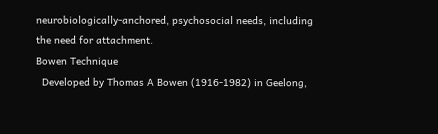neurobiologically-anchored, psychosocial needs, including the need for attachment.
Bowen Technique
  Developed by Thomas A Bowen (1916-1982) in Geelong,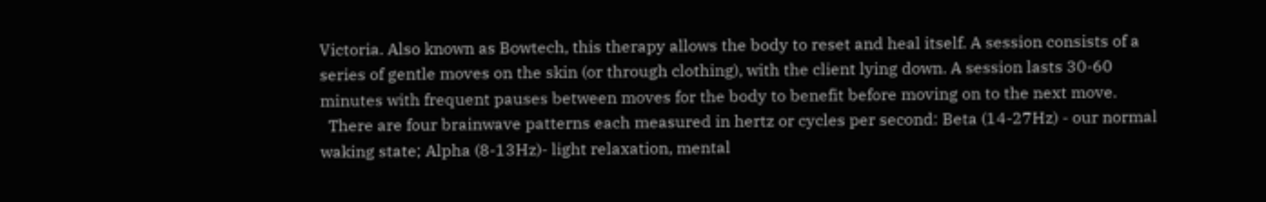Victoria. Also known as Bowtech, this therapy allows the body to reset and heal itself. A session consists of a series of gentle moves on the skin (or through clothing), with the client lying down. A session lasts 30-60 minutes with frequent pauses between moves for the body to benefit before moving on to the next move.
  There are four brainwave patterns each measured in hertz or cycles per second: Beta (14-27Hz) - our normal waking state; Alpha (8-13Hz)- light relaxation, mental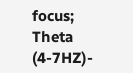focus; Theta (4-7HZ)-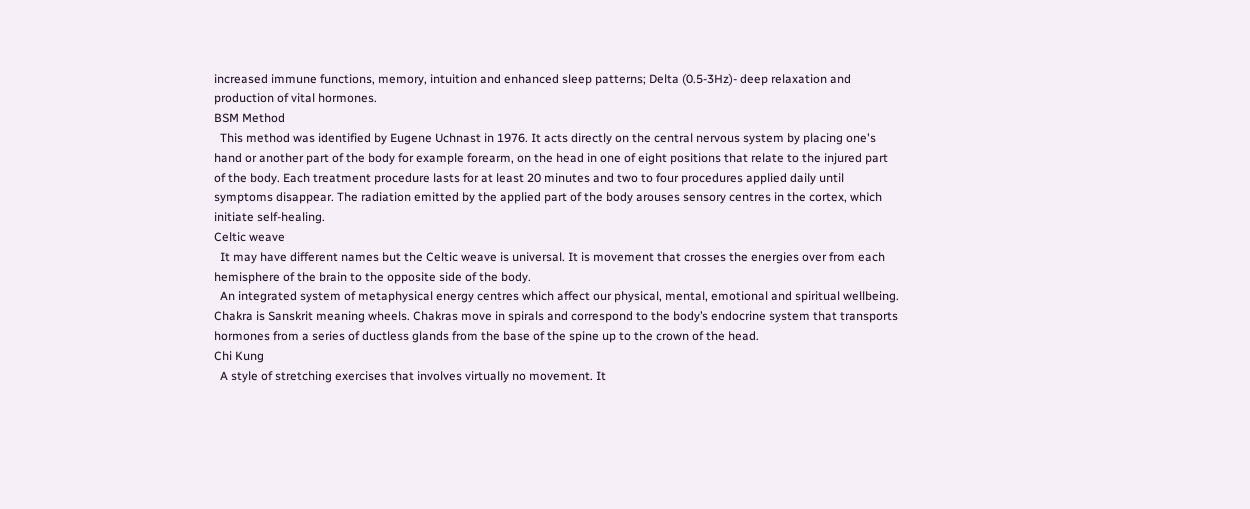increased immune functions, memory, intuition and enhanced sleep patterns; Delta (0.5-3Hz)- deep relaxation and production of vital hormones.
BSM Method
  This method was identified by Eugene Uchnast in 1976. It acts directly on the central nervous system by placing one's hand or another part of the body for example forearm, on the head in one of eight positions that relate to the injured part of the body. Each treatment procedure lasts for at least 20 minutes and two to four procedures applied daily until symptoms disappear. The radiation emitted by the applied part of the body arouses sensory centres in the cortex, which initiate self-healing.
Celtic weave
  It may have different names but the Celtic weave is universal. It is movement that crosses the energies over from each hemisphere of the brain to the opposite side of the body.
  An integrated system of metaphysical energy centres which affect our physical, mental, emotional and spiritual wellbeing. Chakra is Sanskrit meaning wheels. Chakras move in spirals and correspond to the body’s endocrine system that transports hormones from a series of ductless glands from the base of the spine up to the crown of the head.
Chi Kung
  A style of stretching exercises that involves virtually no movement. It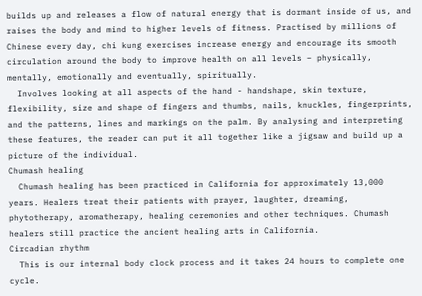builds up and releases a flow of natural energy that is dormant inside of us, and raises the body and mind to higher levels of fitness. Practised by millions of Chinese every day, chi kung exercises increase energy and encourage its smooth circulation around the body to improve health on all levels – physically, mentally, emotionally and eventually, spiritually.
  Involves looking at all aspects of the hand - handshape, skin texture, flexibility, size and shape of fingers and thumbs, nails, knuckles, fingerprints, and the patterns, lines and markings on the palm. By analysing and interpreting these features, the reader can put it all together like a jigsaw and build up a picture of the individual.
Chumash healing
  Chumash healing has been practiced in California for approximately 13,000 years. Healers treat their patients with prayer, laughter, dreaming, phytotherapy, aromatherapy, healing ceremonies and other techniques. Chumash healers still practice the ancient healing arts in California.
Circadian rhythm
  This is our internal body clock process and it takes 24 hours to complete one cycle.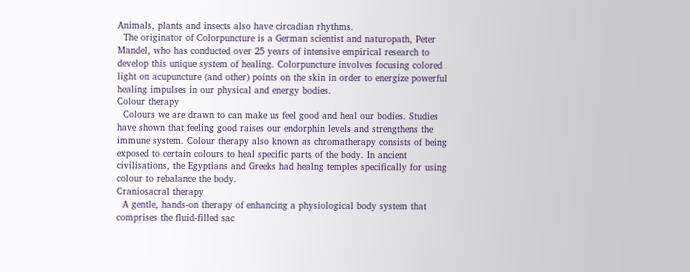Animals, plants and insects also have circadian rhythms.
  The originator of Colorpuncture is a German scientist and naturopath, Peter Mandel, who has conducted over 25 years of intensive empirical research to develop this unique system of healing. Colorpuncture involves focusing colored light on acupuncture (and other) points on the skin in order to energize powerful healing impulses in our physical and energy bodies.
Colour therapy
  Colours we are drawn to can make us feel good and heal our bodies. Studies have shown that feeling good raises our endorphin levels and strengthens the immune system. Colour therapy also known as chromatherapy consists of being exposed to certain colours to heal specific parts of the body. In ancient civilisations, the Egyptians and Greeks had healng temples specifically for using colour to rebalance the body.
Craniosacral therapy
  A gentle, hands-on therapy of enhancing a physiological body system that comprises the fluid-filled sac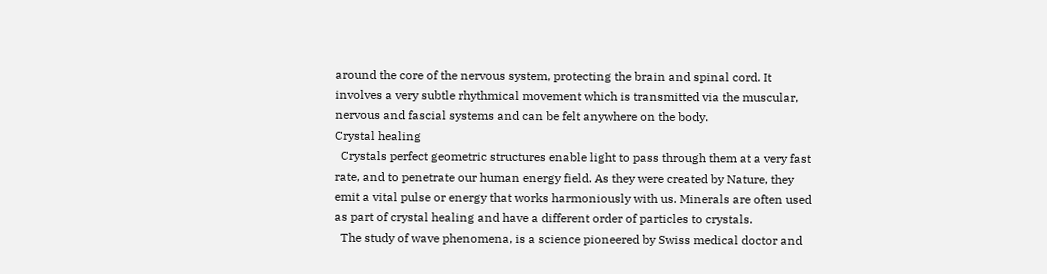around the core of the nervous system, protecting the brain and spinal cord. It involves a very subtle rhythmical movement which is transmitted via the muscular, nervous and fascial systems and can be felt anywhere on the body.
Crystal healing
  Crystals perfect geometric structures enable light to pass through them at a very fast rate, and to penetrate our human energy field. As they were created by Nature, they emit a vital pulse or energy that works harmoniously with us. Minerals are often used as part of crystal healing and have a different order of particles to crystals.
  The study of wave phenomena, is a science pioneered by Swiss medical doctor and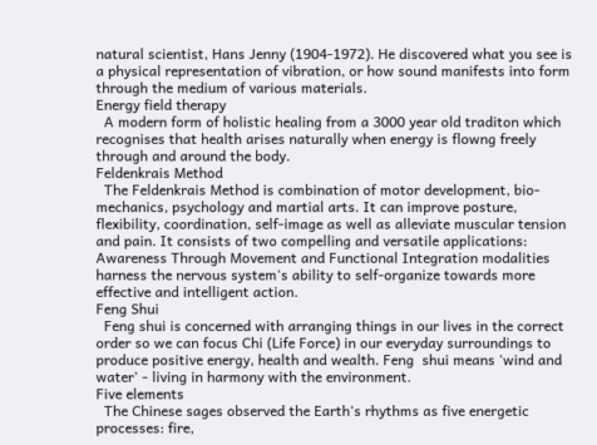natural scientist, Hans Jenny (1904-1972). He discovered what you see is a physical representation of vibration, or how sound manifests into form through the medium of various materials.
Energy field therapy
  A modern form of holistic healing from a 3000 year old traditon which recognises that health arises naturally when energy is flowng freely through and around the body.
Feldenkrais Method
  The Feldenkrais Method is combination of motor development, bio-mechanics, psychology and martial arts. It can improve posture, flexibility, coordination, self-image as well as alleviate muscular tension and pain. It consists of two compelling and versatile applications: Awareness Through Movement and Functional Integration modalities harness the nervous system's ability to self-organize towards more effective and intelligent action.
Feng Shui
  Feng shui is concerned with arranging things in our lives in the correct order so we can focus Chi (Life Force) in our everyday surroundings to produce positive energy, health and wealth. Feng  shui means 'wind and water' - living in harmony with the environment.
Five elements
  The Chinese sages observed the Earth's rhythms as five energetic processes: fire,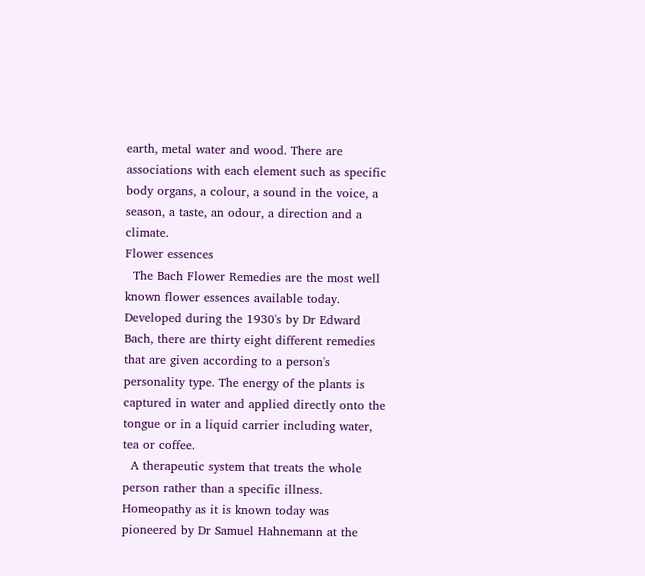earth, metal water and wood. There are associations with each element such as specific body organs, a colour, a sound in the voice, a season, a taste, an odour, a direction and a climate.
Flower essences
  The Bach Flower Remedies are the most well known flower essences available today. Developed during the 1930's by Dr Edward Bach, there are thirty eight different remedies that are given according to a person's personality type. The energy of the plants is captured in water and applied directly onto the tongue or in a liquid carrier including water, tea or coffee.
  A therapeutic system that treats the whole person rather than a specific illness. Homeopathy as it is known today was pioneered by Dr Samuel Hahnemann at the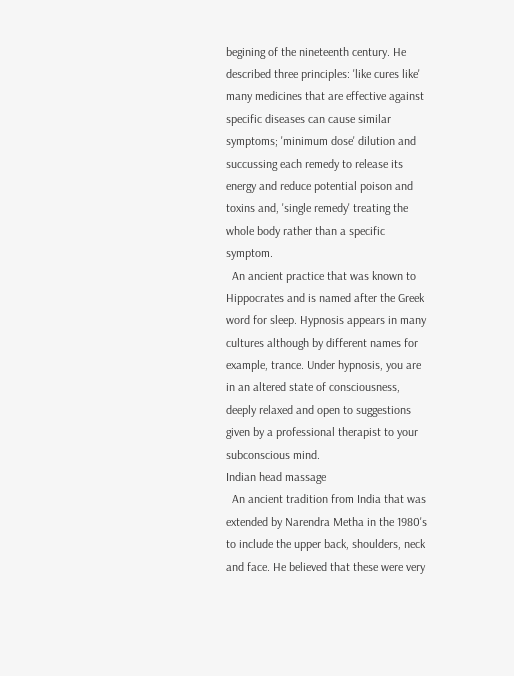begining of the nineteenth century. He described three principles: 'like cures like' many medicines that are effective against specific diseases can cause similar symptoms; 'minimum dose' dilution and succussing each remedy to release its energy and reduce potential poison and toxins and, 'single remedy' treating the whole body rather than a specific symptom.
  An ancient practice that was known to Hippocrates and is named after the Greek word for sleep. Hypnosis appears in many cultures although by different names for example, trance. Under hypnosis, you are in an altered state of consciousness, deeply relaxed and open to suggestions given by a professional therapist to your subconscious mind.
Indian head massage
  An ancient tradition from India that was extended by Narendra Metha in the 1980's to include the upper back, shoulders, neck and face. He believed that these were very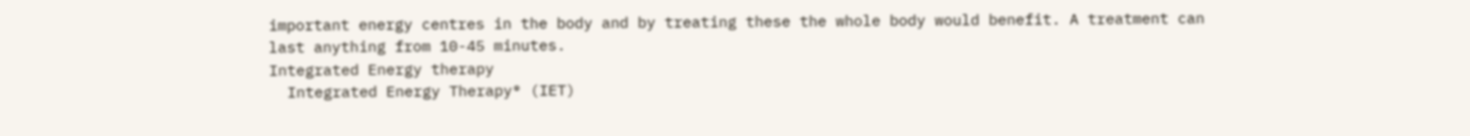important energy centres in the body and by treating these the whole body would benefit. A treatment can last anything from 10-45 minutes.
Integrated Energy therapy
  Integrated Energy Therapy® (IET)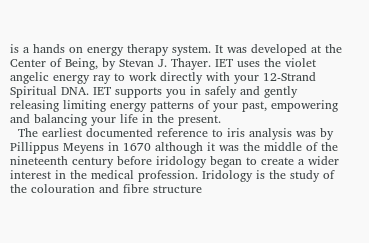is a hands on energy therapy system. It was developed at the Center of Being, by Stevan J. Thayer. IET uses the violet angelic energy ray to work directly with your 12-Strand Spiritual DNA. IET supports you in safely and gently releasing limiting energy patterns of your past, empowering and balancing your life in the present.
  The earliest documented reference to iris analysis was by Pillippus Meyens in 1670 although it was the middle of the nineteenth century before iridology began to create a wider interest in the medical profession. Iridology is the study of the colouration and fibre structure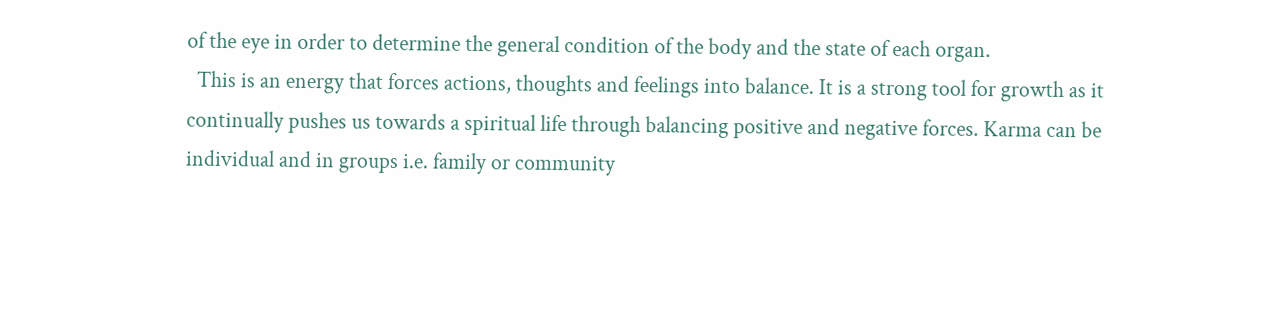of the eye in order to determine the general condition of the body and the state of each organ.
  This is an energy that forces actions, thoughts and feelings into balance. It is a strong tool for growth as it continually pushes us towards a spiritual life through balancing positive and negative forces. Karma can be individual and in groups i.e. family or community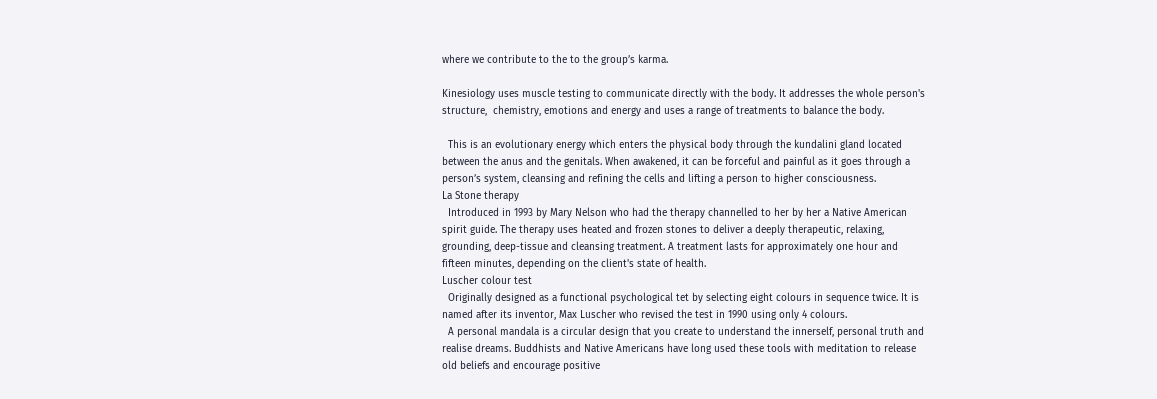where we contribute to the to the group’s karma.

Kinesiology uses muscle testing to communicate directly with the body. It addresses the whole person's structure,  chemistry, emotions and energy and uses a range of treatments to balance the body.

  This is an evolutionary energy which enters the physical body through the kundalini gland located between the anus and the genitals. When awakened, it can be forceful and painful as it goes through a person’s system, cleansing and refining the cells and lifting a person to higher consciousness.
La Stone therapy
  Introduced in 1993 by Mary Nelson who had the therapy channelled to her by her a Native American spirit guide. The therapy uses heated and frozen stones to deliver a deeply therapeutic, relaxing, grounding, deep-tissue and cleansing treatment. A treatment lasts for approximately one hour and fifteen minutes, depending on the client's state of health.
Luscher colour test
  Originally designed as a functional psychological tet by selecting eight colours in sequence twice. It is named after its inventor, Max Luscher who revised the test in 1990 using only 4 colours.
  A personal mandala is a circular design that you create to understand the innerself, personal truth and realise dreams. Buddhists and Native Americans have long used these tools with meditation to release old beliefs and encourage positive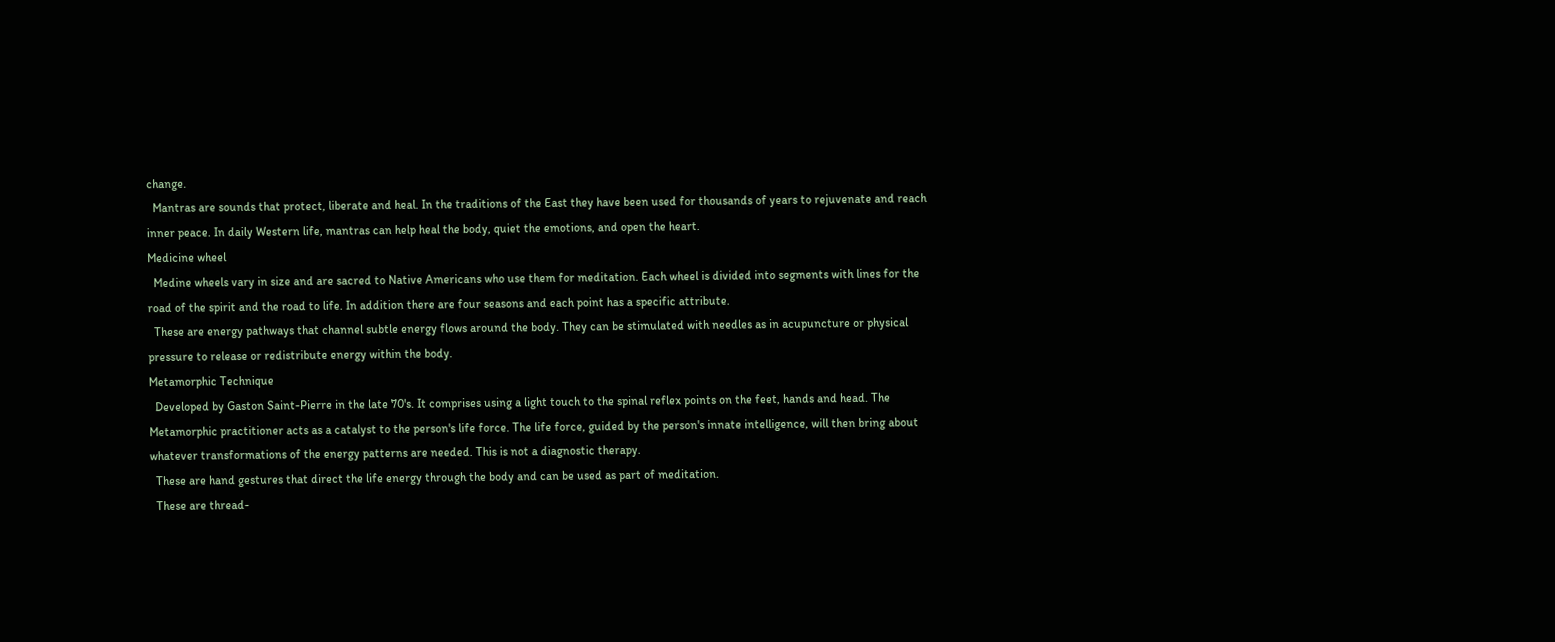change.
  Mantras are sounds that protect, liberate and heal. In the traditions of the East they have been used for thousands of years to rejuvenate and reach inner peace. In daily Western life, mantras can help heal the body, quiet the emotions, and open the heart.
Medicine wheel
  Medine wheels vary in size and are sacred to Native Americans who use them for meditation. Each wheel is divided into segments with lines for the road of the spirit and the road to life. In addition there are four seasons and each point has a specific attribute.
  These are energy pathways that channel subtle energy flows around the body. They can be stimulated with needles as in acupuncture or physical pressure to release or redistribute energy within the body.
Metamorphic Technique
  Developed by Gaston Saint-Pierre in the late 70's. It comprises using a light touch to the spinal reflex points on the feet, hands and head. The Metamorphic practitioner acts as a catalyst to the person's life force. The life force, guided by the person's innate intelligence, will then bring about whatever transformations of the energy patterns are needed. This is not a diagnostic therapy.
  These are hand gestures that direct the life energy through the body and can be used as part of meditation.
  These are thread-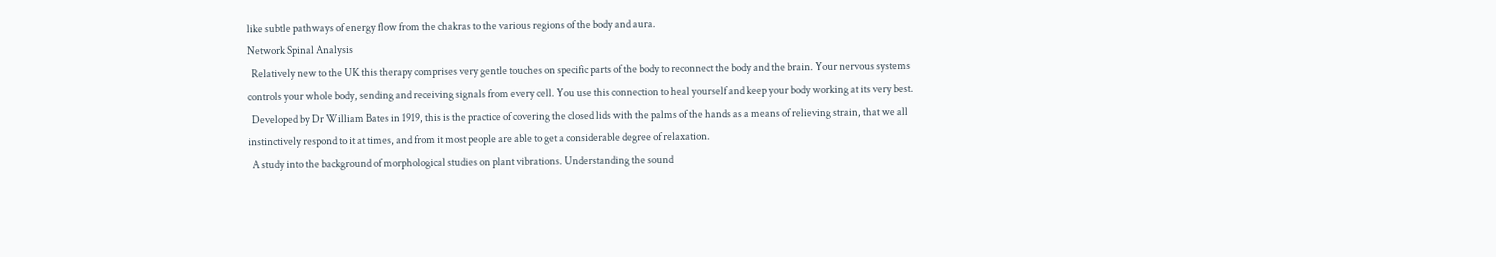like subtle pathways of energy flow from the chakras to the various regions of the body and aura.
Network Spinal Analysis
  Relatively new to the UK this therapy comprises very gentle touches on specific parts of the body to reconnect the body and the brain. Your nervous systems controls your whole body, sending and receiving signals from every cell. You use this connection to heal yourself and keep your body working at its very best.
  Developed by Dr William Bates in 1919, this is the practice of covering the closed lids with the palms of the hands as a means of relieving strain, that we all instinctively respond to it at times, and from it most people are able to get a considerable degree of relaxation.
  A study into the background of morphological studies on plant vibrations. Understanding the sound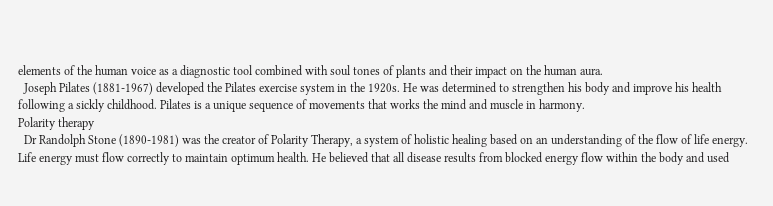elements of the human voice as a diagnostic tool combined with soul tones of plants and their impact on the human aura.
  Joseph Pilates (1881-1967) developed the Pilates exercise system in the 1920s. He was determined to strengthen his body and improve his health following a sickly childhood. Pilates is a unique sequence of movements that works the mind and muscle in harmony.
Polarity therapy
  Dr Randolph Stone (1890-1981) was the creator of Polarity Therapy, a system of holistic healing based on an understanding of the flow of life energy. Life energy must flow correctly to maintain optimum health. He believed that all disease results from blocked energy flow within the body and used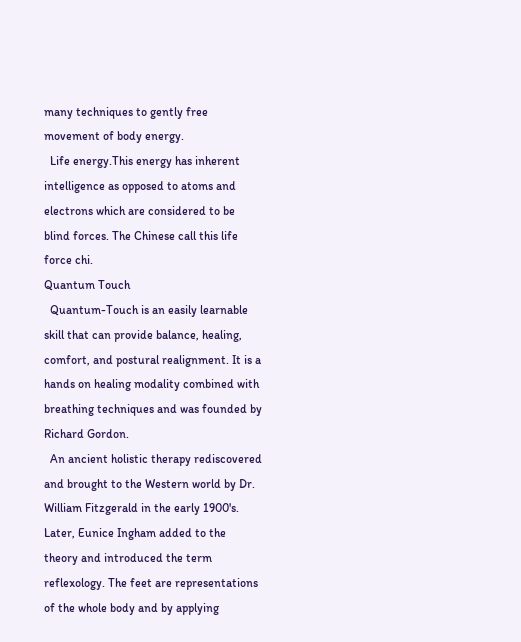many techniques to gently free movement of body energy.
  Life energy.This energy has inherent intelligence as opposed to atoms and electrons which are considered to be blind forces. The Chinese call this life force chi.
Quantum Touch
  Quantum-Touch is an easily learnable skill that can provide balance, healing, comfort, and postural realignment. It is a hands on healing modality combined with breathing techniques and was founded by Richard Gordon.
  An ancient holistic therapy rediscovered and brought to the Western world by Dr. William Fitzgerald in the early 1900's. Later, Eunice Ingham added to the theory and introduced the term reflexology. The feet are representations of the whole body and by applying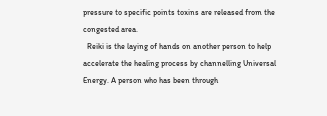pressure to specific points toxins are released from the congested area.
  Reiki is the laying of hands on another person to help accelerate the healing process by channelling Universal Energy. A person who has been through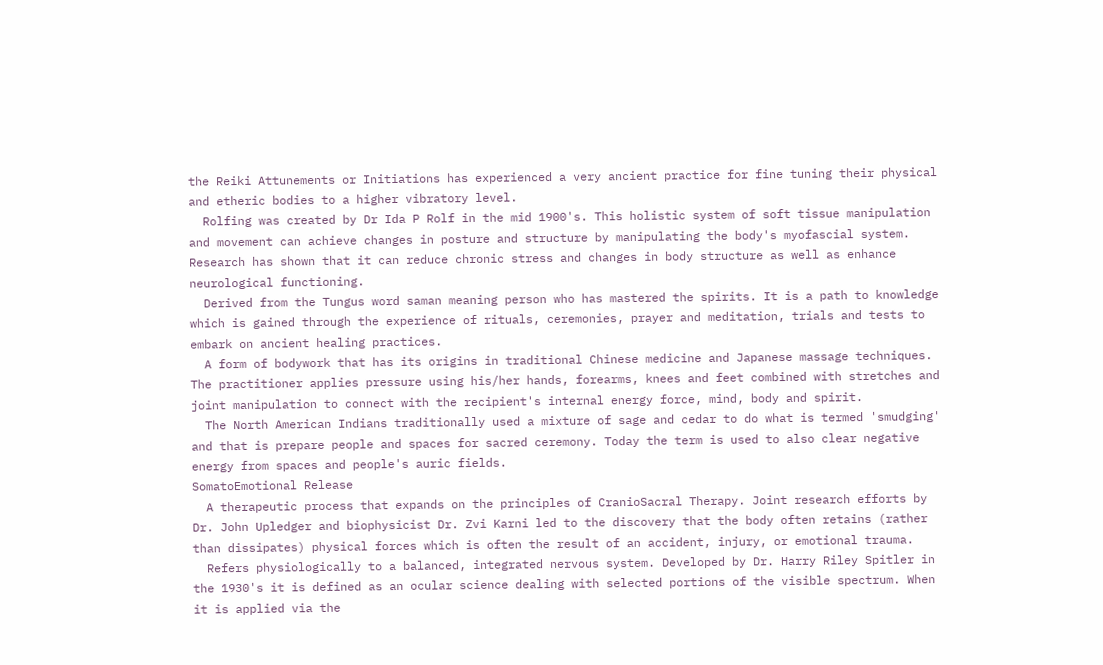the Reiki Attunements or Initiations has experienced a very ancient practice for fine tuning their physical and etheric bodies to a higher vibratory level.
  Rolfing was created by Dr Ida P Rolf in the mid 1900's. This holistic system of soft tissue manipulation and movement can achieve changes in posture and structure by manipulating the body's myofascial system. Research has shown that it can reduce chronic stress and changes in body structure as well as enhance neurological functioning.
  Derived from the Tungus word saman meaning person who has mastered the spirits. It is a path to knowledge which is gained through the experience of rituals, ceremonies, prayer and meditation, trials and tests to embark on ancient healing practices.
  A form of bodywork that has its origins in traditional Chinese medicine and Japanese massage techniques. The practitioner applies pressure using his/her hands, forearms, knees and feet combined with stretches and joint manipulation to connect with the recipient's internal energy force, mind, body and spirit.
  The North American Indians traditionally used a mixture of sage and cedar to do what is termed 'smudging' and that is prepare people and spaces for sacred ceremony. Today the term is used to also clear negative energy from spaces and people's auric fields.
SomatoEmotional Release
  A therapeutic process that expands on the principles of CranioSacral Therapy. Joint research efforts by Dr. John Upledger and biophysicist Dr. Zvi Karni led to the discovery that the body often retains (rather than dissipates) physical forces which is often the result of an accident, injury, or emotional trauma.
  Refers physiologically to a balanced, integrated nervous system. Developed by Dr. Harry Riley Spitler in the 1930's it is defined as an ocular science dealing with selected portions of the visible spectrum. When it is applied via the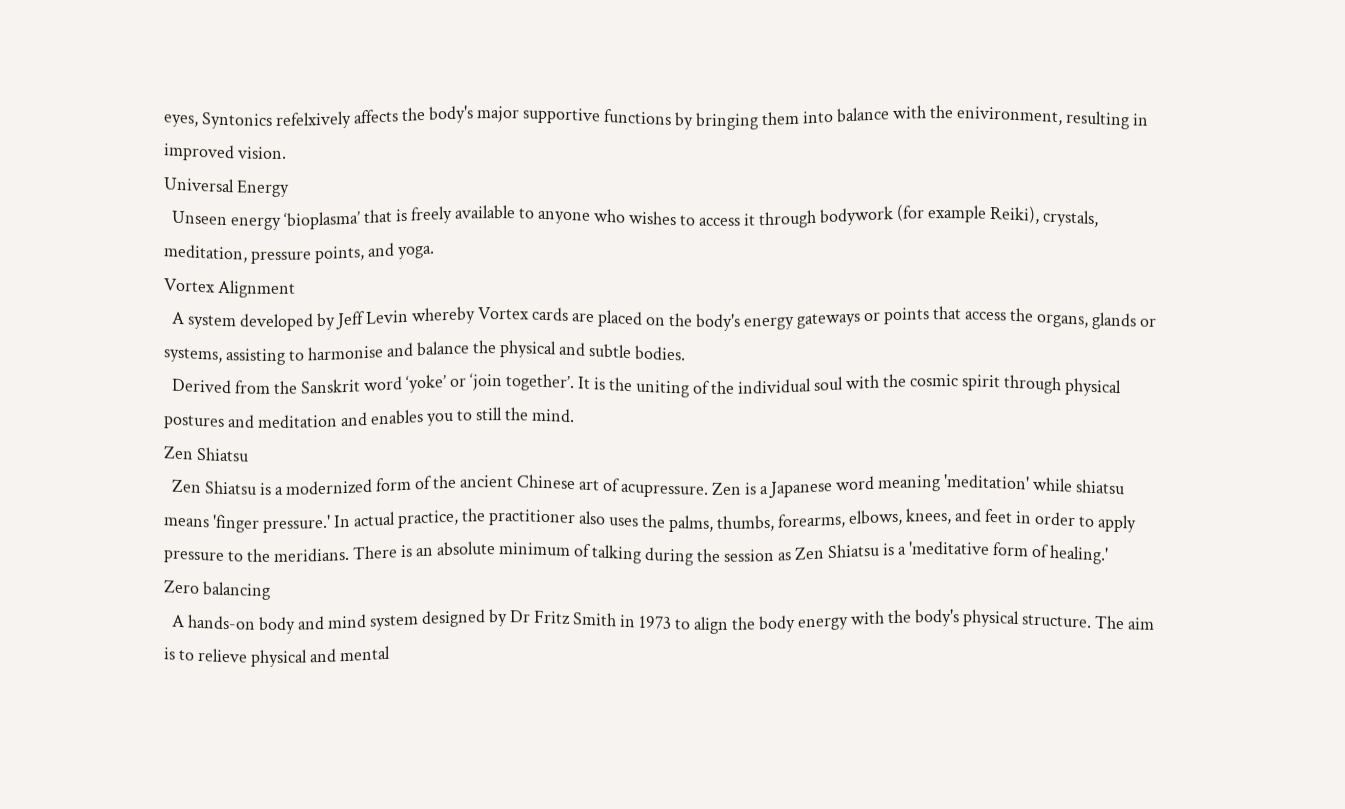eyes, Syntonics refelxively affects the body's major supportive functions by bringing them into balance with the enivironment, resulting in improved vision.
Universal Energy
  Unseen energy ‘bioplasma’ that is freely available to anyone who wishes to access it through bodywork (for example Reiki), crystals, meditation, pressure points, and yoga.
Vortex Alignment
  A system developed by Jeff Levin whereby Vortex cards are placed on the body's energy gateways or points that access the organs, glands or systems, assisting to harmonise and balance the physical and subtle bodies.
  Derived from the Sanskrit word ‘yoke’ or ‘join together’. It is the uniting of the individual soul with the cosmic spirit through physical postures and meditation and enables you to still the mind.
Zen Shiatsu
  Zen Shiatsu is a modernized form of the ancient Chinese art of acupressure. Zen is a Japanese word meaning 'meditation' while shiatsu means 'finger pressure.' In actual practice, the practitioner also uses the palms, thumbs, forearms, elbows, knees, and feet in order to apply pressure to the meridians. There is an absolute minimum of talking during the session as Zen Shiatsu is a 'meditative form of healing.'
Zero balancing
  A hands-on body and mind system designed by Dr Fritz Smith in 1973 to align the body energy with the body's physical structure. The aim is to relieve physical and mental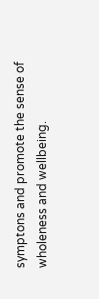symptons and promote the sense of wholeness and wellbeing.